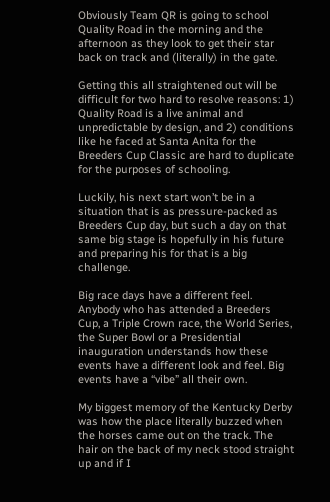Obviously Team QR is going to school Quality Road in the morning and the afternoon as they look to get their star back on track and (literally) in the gate.

Getting this all straightened out will be difficult for two hard to resolve reasons: 1) Quality Road is a live animal and unpredictable by design, and 2) conditions like he faced at Santa Anita for the Breeders Cup Classic are hard to duplicate for the purposes of schooling.

Luckily, his next start won’t be in a situation that is as pressure-packed as Breeders Cup day, but such a day on that same big stage is hopefully in his future and preparing his for that is a big challenge.

Big race days have a different feel. Anybody who has attended a Breeders Cup, a Triple Crown race, the World Series, the Super Bowl or a Presidential inauguration understands how these events have a different look and feel. Big events have a “vibe” all their own.

My biggest memory of the Kentucky Derby was how the place literally buzzed when the horses came out on the track. The hair on the back of my neck stood straight up and if I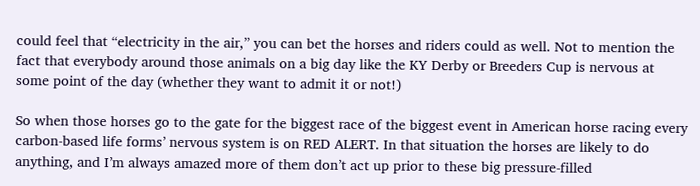could feel that “electricity in the air,” you can bet the horses and riders could as well. Not to mention the fact that everybody around those animals on a big day like the KY Derby or Breeders Cup is nervous at some point of the day (whether they want to admit it or not!)

So when those horses go to the gate for the biggest race of the biggest event in American horse racing every carbon-based life forms’ nervous system is on RED ALERT. In that situation the horses are likely to do anything, and I’m always amazed more of them don’t act up prior to these big pressure-filled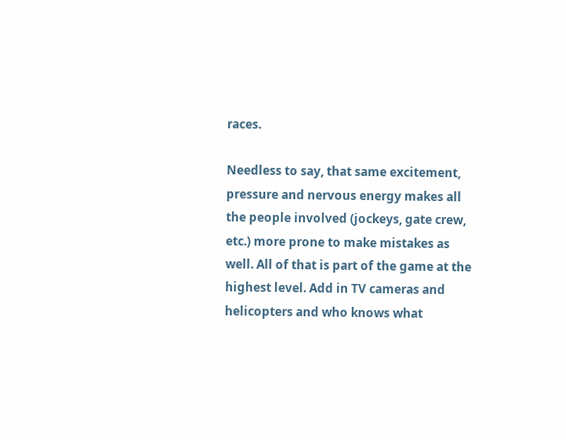races.

Needless to say, that same excitement, pressure and nervous energy makes all the people involved (jockeys, gate crew, etc.) more prone to make mistakes as well. All of that is part of the game at the highest level. Add in TV cameras and helicopters and who knows what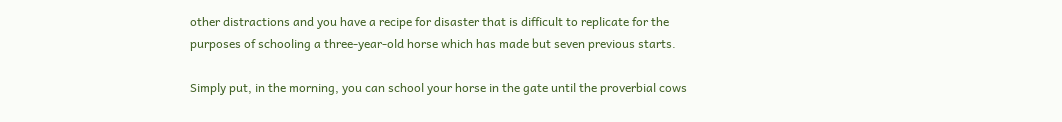other distractions and you have a recipe for disaster that is difficult to replicate for the purposes of schooling a three-year-old horse which has made but seven previous starts.

Simply put, in the morning, you can school your horse in the gate until the proverbial cows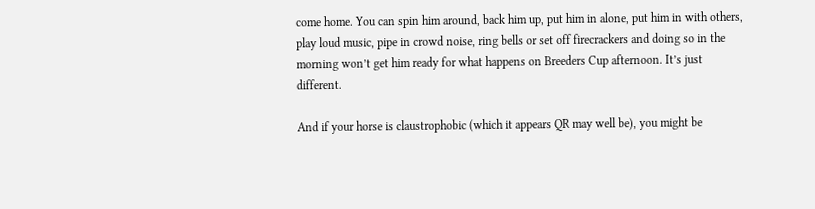come home. You can spin him around, back him up, put him in alone, put him in with others, play loud music, pipe in crowd noise, ring bells or set off firecrackers and doing so in the morning won’t get him ready for what happens on Breeders Cup afternoon. It’s just different.

And if your horse is claustrophobic (which it appears QR may well be), you might be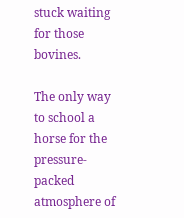stuck waiting for those bovines.

The only way to school a horse for the pressure-packed atmosphere of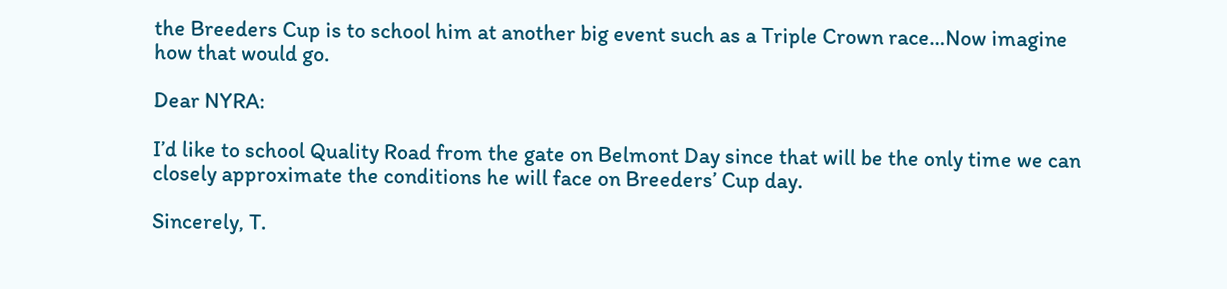the Breeders Cup is to school him at another big event such as a Triple Crown race…Now imagine how that would go.

Dear NYRA:

I’d like to school Quality Road from the gate on Belmont Day since that will be the only time we can closely approximate the conditions he will face on Breeders’ Cup day.

Sincerely, T.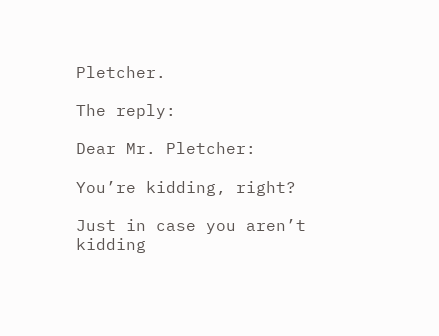Pletcher.

The reply:

Dear Mr. Pletcher:

You’re kidding, right?

Just in case you aren’t kidding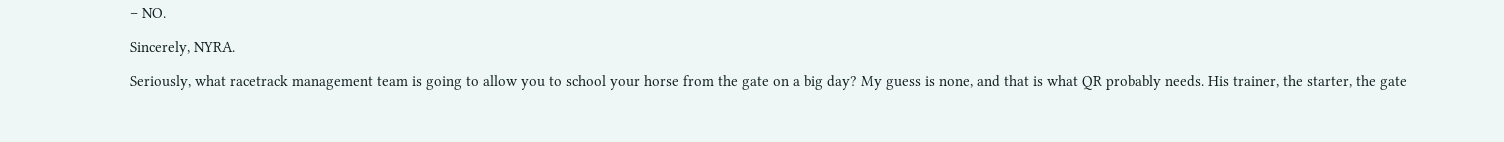– NO.

Sincerely, NYRA.

Seriously, what racetrack management team is going to allow you to school your horse from the gate on a big day? My guess is none, and that is what QR probably needs. His trainer, the starter, the gate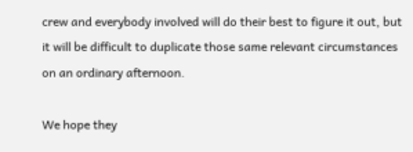crew and everybody involved will do their best to figure it out, but it will be difficult to duplicate those same relevant circumstances on an ordinary afternoon.

We hope they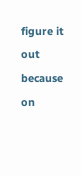figure it out because on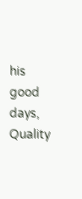his good days, Quality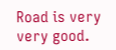Road is very very good.